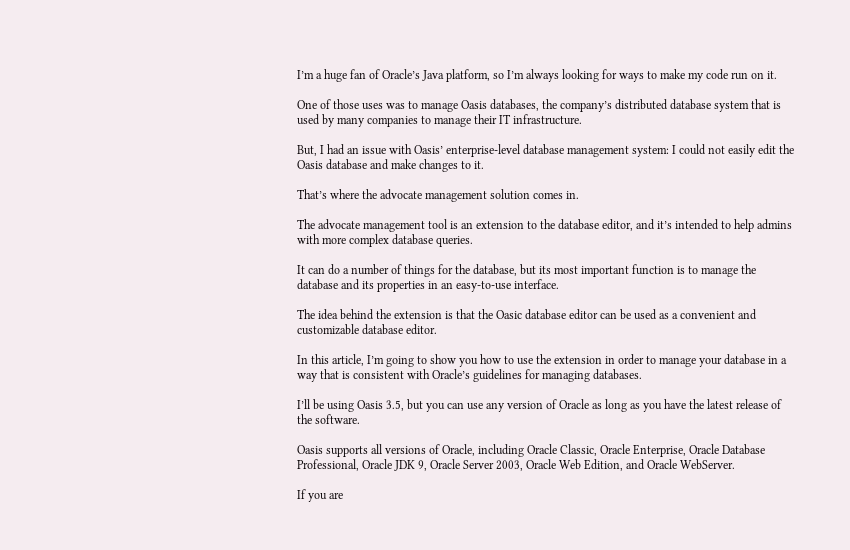I’m a huge fan of Oracle’s Java platform, so I’m always looking for ways to make my code run on it.

One of those uses was to manage Oasis databases, the company’s distributed database system that is used by many companies to manage their IT infrastructure.

But, I had an issue with Oasis’ enterprise-level database management system: I could not easily edit the Oasis database and make changes to it.

That’s where the advocate management solution comes in.

The advocate management tool is an extension to the database editor, and it’s intended to help admins with more complex database queries.

It can do a number of things for the database, but its most important function is to manage the database and its properties in an easy-to-use interface.

The idea behind the extension is that the Oasic database editor can be used as a convenient and customizable database editor.

In this article, I’m going to show you how to use the extension in order to manage your database in a way that is consistent with Oracle’s guidelines for managing databases.

I’ll be using Oasis 3.5, but you can use any version of Oracle as long as you have the latest release of the software.

Oasis supports all versions of Oracle, including Oracle Classic, Oracle Enterprise, Oracle Database Professional, Oracle JDK 9, Oracle Server 2003, Oracle Web Edition, and Oracle WebServer.

If you are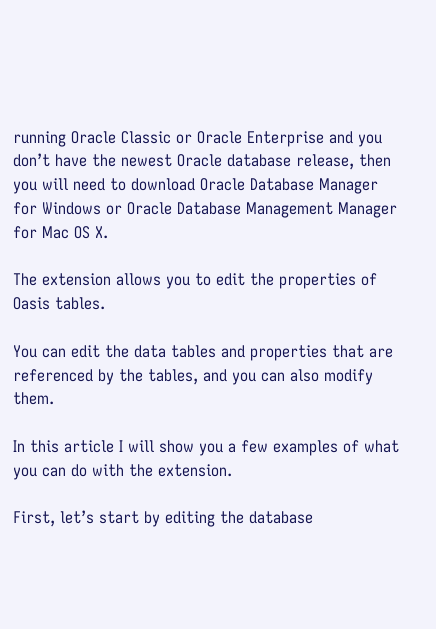running Oracle Classic or Oracle Enterprise and you don’t have the newest Oracle database release, then you will need to download Oracle Database Manager for Windows or Oracle Database Management Manager for Mac OS X.

The extension allows you to edit the properties of Oasis tables.

You can edit the data tables and properties that are referenced by the tables, and you can also modify them.

In this article I will show you a few examples of what you can do with the extension.

First, let’s start by editing the database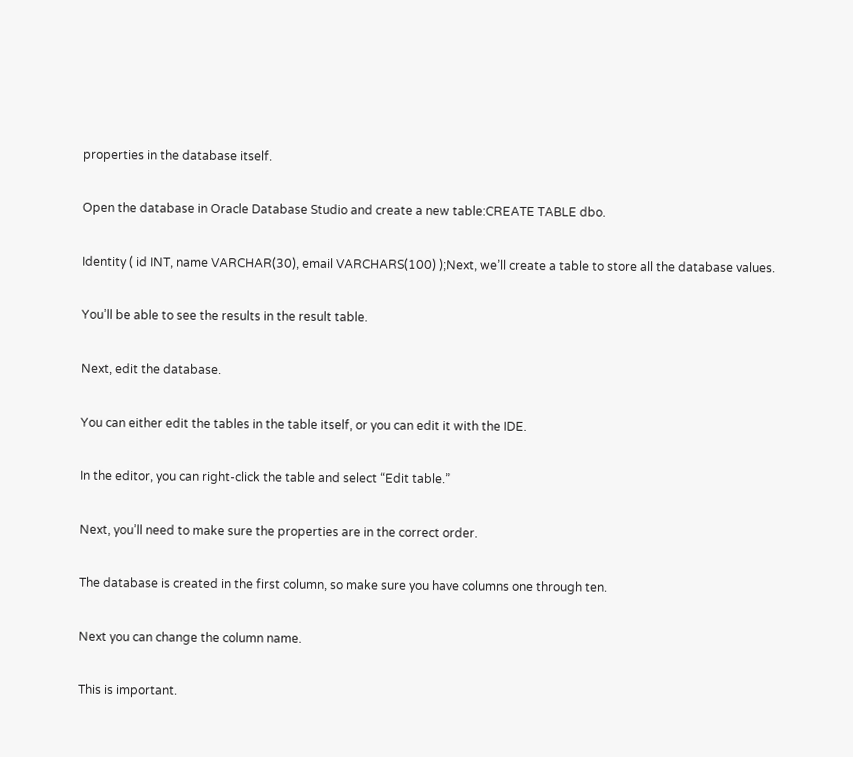properties in the database itself.

Open the database in Oracle Database Studio and create a new table:CREATE TABLE dbo.

Identity ( id INT, name VARCHAR(30), email VARCHARS(100) );Next, we’ll create a table to store all the database values.

You’ll be able to see the results in the result table.

Next, edit the database.

You can either edit the tables in the table itself, or you can edit it with the IDE.

In the editor, you can right-click the table and select “Edit table.”

Next, you’ll need to make sure the properties are in the correct order.

The database is created in the first column, so make sure you have columns one through ten.

Next you can change the column name.

This is important.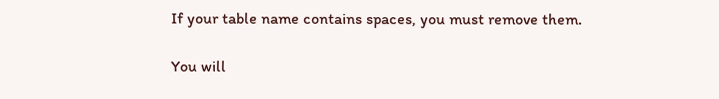If your table name contains spaces, you must remove them.

You will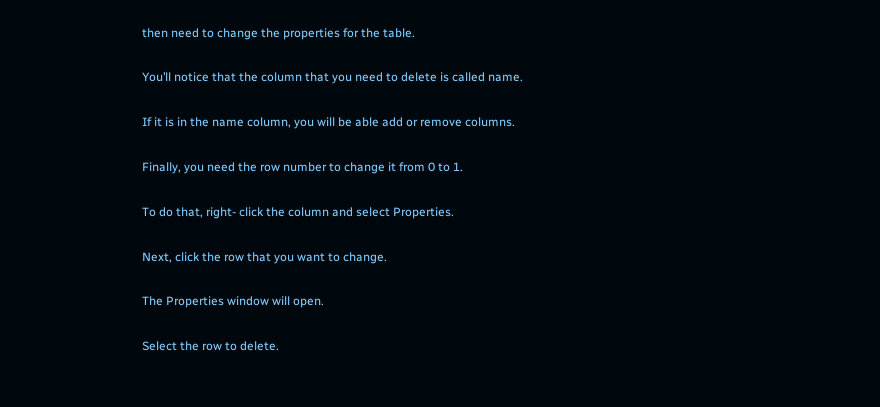then need to change the properties for the table.

You’ll notice that the column that you need to delete is called name.

If it is in the name column, you will be able add or remove columns.

Finally, you need the row number to change it from 0 to 1.

To do that, right- click the column and select Properties.

Next, click the row that you want to change.

The Properties window will open.

Select the row to delete.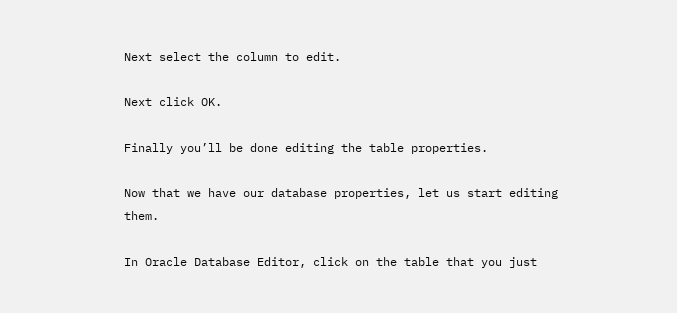Next select the column to edit.

Next click OK.

Finally you’ll be done editing the table properties.

Now that we have our database properties, let us start editing them.

In Oracle Database Editor, click on the table that you just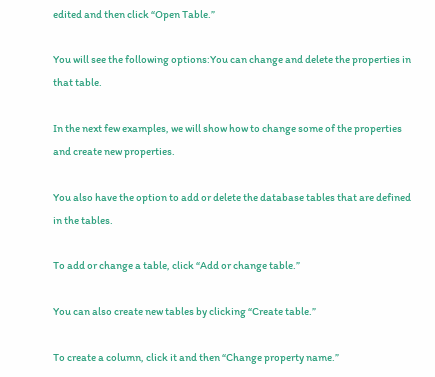edited and then click “Open Table.”

You will see the following options:You can change and delete the properties in that table.

In the next few examples, we will show how to change some of the properties and create new properties.

You also have the option to add or delete the database tables that are defined in the tables.

To add or change a table, click “Add or change table.”

You can also create new tables by clicking “Create table.”

To create a column, click it and then “Change property name.”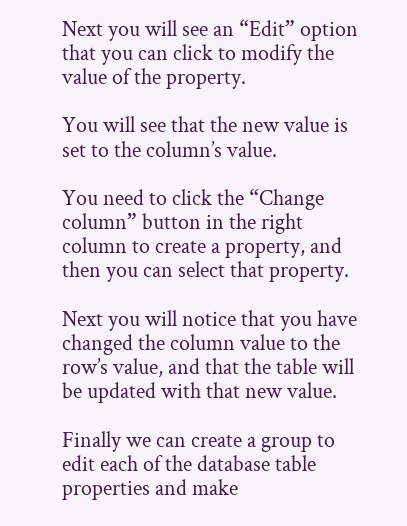Next you will see an “Edit” option that you can click to modify the value of the property.

You will see that the new value is set to the column’s value.

You need to click the “Change column” button in the right column to create a property, and then you can select that property.

Next you will notice that you have changed the column value to the row’s value, and that the table will be updated with that new value.

Finally we can create a group to edit each of the database table properties and make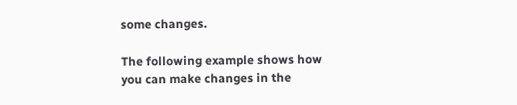some changes.

The following example shows how you can make changes in the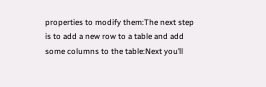properties to modify them:The next step is to add a new row to a table and add some columns to the table:Next you’ll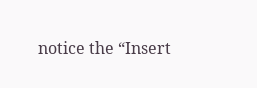notice the “Insert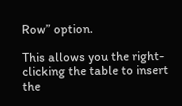Row” option.

This allows you the right-clicking the table to insert the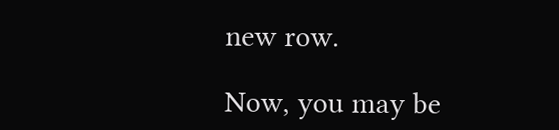new row.

Now, you may be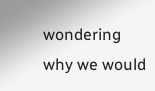wondering why we would